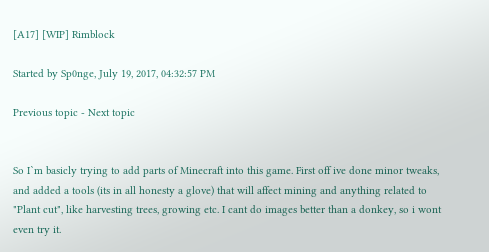[A17] [WIP] Rimblock

Started by Sp0nge, July 19, 2017, 04:32:57 PM

Previous topic - Next topic


So I`m basicly trying to add parts of Minecraft into this game. First off ive done minor tweaks, and added a tools (its in all honesty a glove) that will affect mining and anything related to "Plant cut", like harvesting trees, growing etc. I cant do images better than a donkey, so i wont even try it.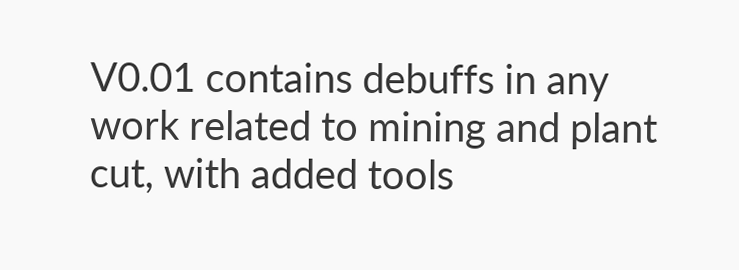V0.01 contains debuffs in any work related to mining and plant cut, with added tools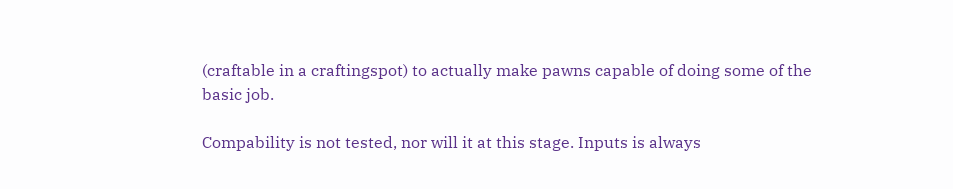(craftable in a craftingspot) to actually make pawns capable of doing some of the basic job.

Compability is not tested, nor will it at this stage. Inputs is always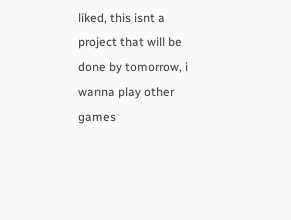liked, this isnt a project that will be done by tomorrow, i wanna play other games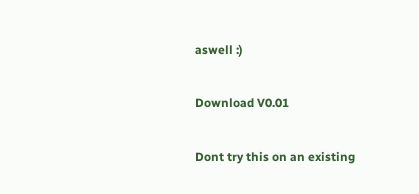aswell :)

Download V0.01

Dont try this on an existing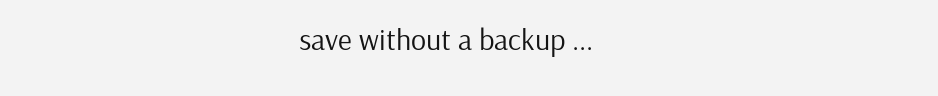save without a backup ...